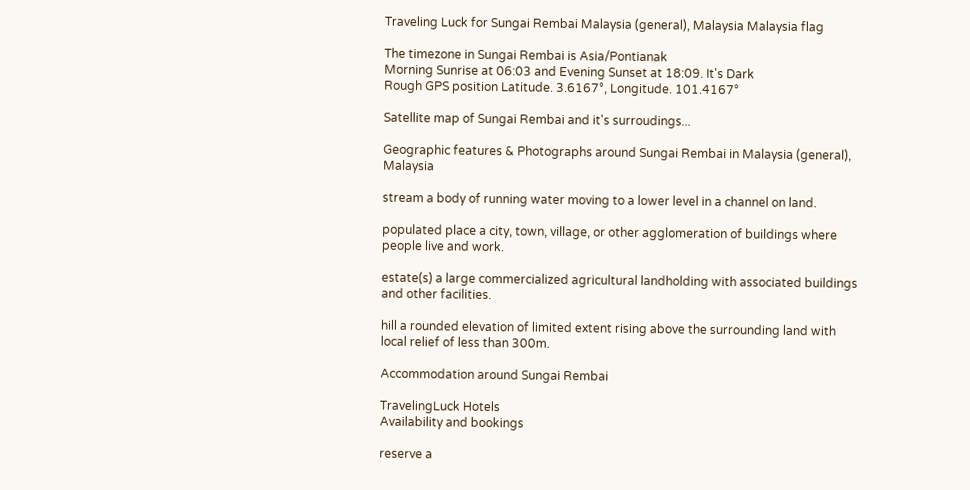Traveling Luck for Sungai Rembai Malaysia (general), Malaysia Malaysia flag

The timezone in Sungai Rembai is Asia/Pontianak
Morning Sunrise at 06:03 and Evening Sunset at 18:09. It's Dark
Rough GPS position Latitude. 3.6167°, Longitude. 101.4167°

Satellite map of Sungai Rembai and it's surroudings...

Geographic features & Photographs around Sungai Rembai in Malaysia (general), Malaysia

stream a body of running water moving to a lower level in a channel on land.

populated place a city, town, village, or other agglomeration of buildings where people live and work.

estate(s) a large commercialized agricultural landholding with associated buildings and other facilities.

hill a rounded elevation of limited extent rising above the surrounding land with local relief of less than 300m.

Accommodation around Sungai Rembai

TravelingLuck Hotels
Availability and bookings

reserve a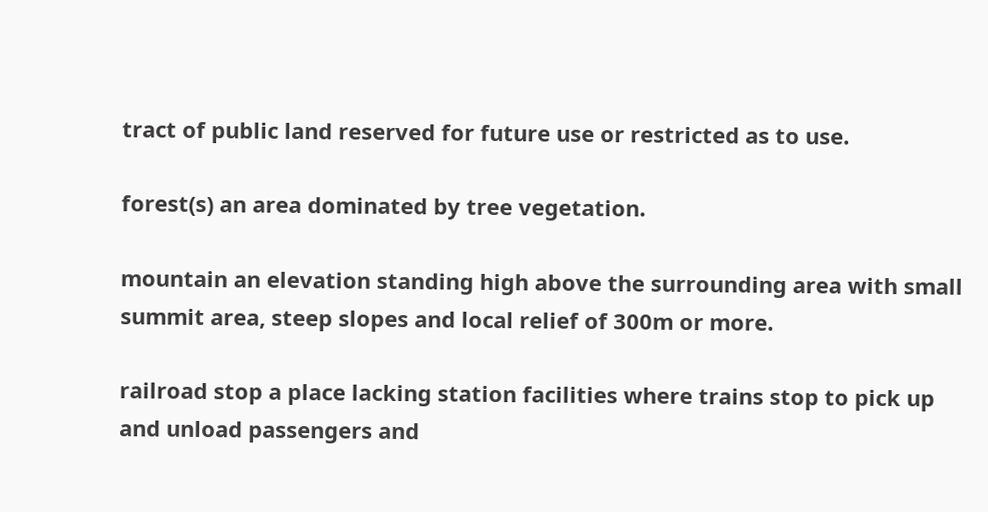tract of public land reserved for future use or restricted as to use.

forest(s) an area dominated by tree vegetation.

mountain an elevation standing high above the surrounding area with small summit area, steep slopes and local relief of 300m or more.

railroad stop a place lacking station facilities where trains stop to pick up and unload passengers and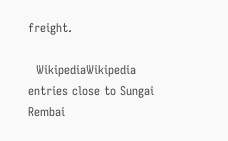freight.

  WikipediaWikipedia entries close to Sungai Rembai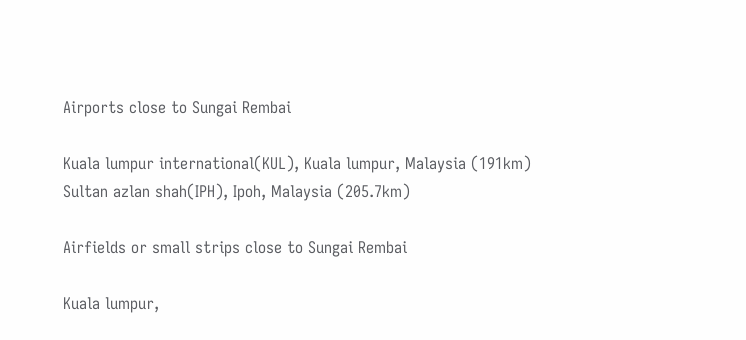Airports close to Sungai Rembai

Kuala lumpur international(KUL), Kuala lumpur, Malaysia (191km)
Sultan azlan shah(IPH), Ipoh, Malaysia (205.7km)

Airfields or small strips close to Sungai Rembai

Kuala lumpur,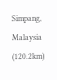Simpang, Malaysia (120.2km)